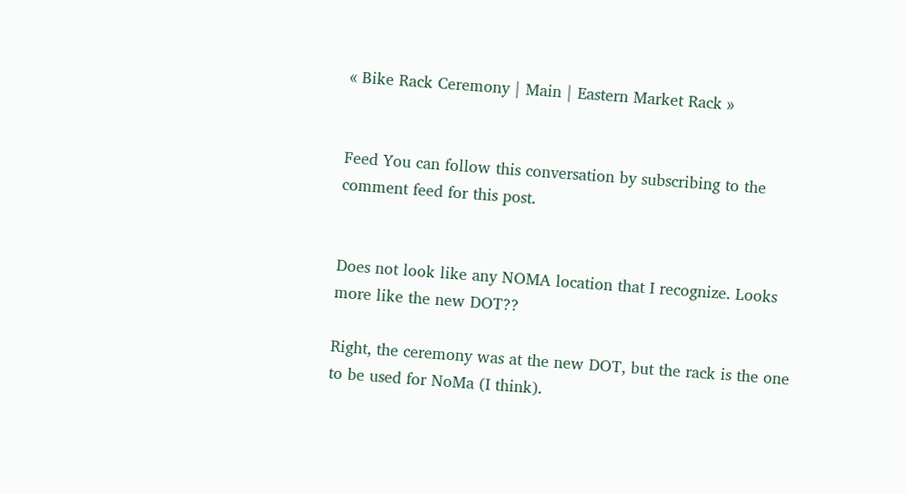« Bike Rack Ceremony | Main | Eastern Market Rack »


Feed You can follow this conversation by subscribing to the comment feed for this post.


Does not look like any NOMA location that I recognize. Looks more like the new DOT??

Right, the ceremony was at the new DOT, but the rack is the one to be used for NoMa (I think).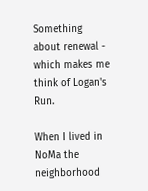Something about renewal - which makes me think of Logan's Run.

When I lived in NoMa the neighborhood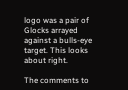logo was a pair of Glocks arrayed against a bulls-eye target. This looks about right.

The comments to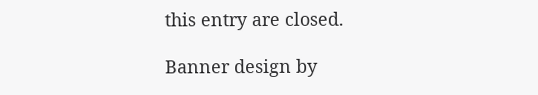this entry are closed.

Banner design by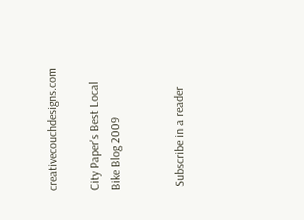creativecouchdesigns.com

City Paper's Best Local Bike Blog 2009


 Subscribe in a reader